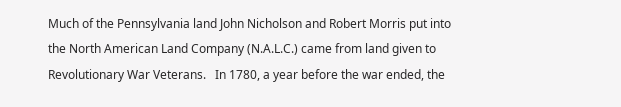Much of the Pennsylvania land John Nicholson and Robert Morris put into the North American Land Company (N.A.L.C.) came from land given to Revolutionary War Veterans.   In 1780, a year before the war ended, the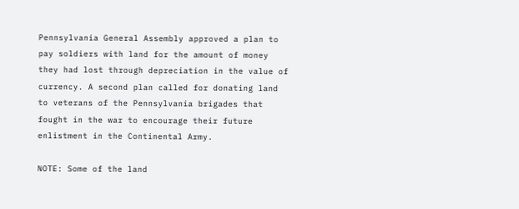Pennsylvania General Assembly approved a plan to pay soldiers with land for the amount of money they had lost through depreciation in the value of currency. A second plan called for donating land to veterans of the Pennsylvania brigades that fought in the war to encourage their future enlistment in the Continental Army.

NOTE: Some of the land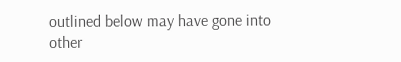outlined below may have gone into other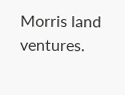Morris land ventures.